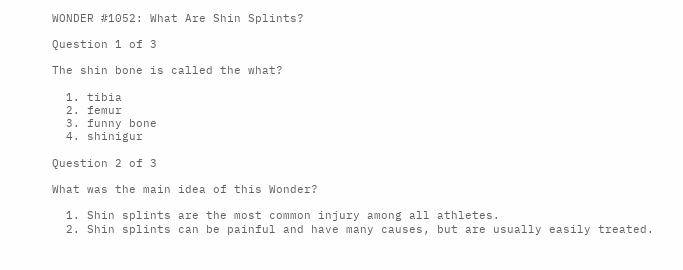WONDER #1052: What Are Shin Splints?

Question 1 of 3

The shin bone is called the what?

  1. tibia
  2. femur
  3. funny bone
  4. shinigur

Question 2 of 3

What was the main idea of this Wonder?

  1. Shin splints are the most common injury among all athletes.
  2. Shin splints can be painful and have many causes, but are usually easily treated.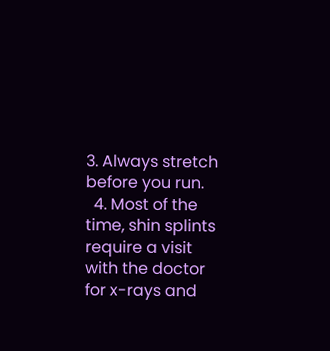3. Always stretch before you run.
  4. Most of the time, shin splints require a visit with the doctor for x-rays and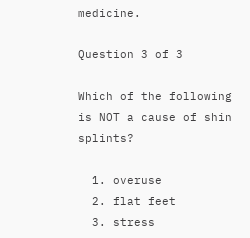medicine.

Question 3 of 3

Which of the following is NOT a cause of shin splints?

  1. overuse
  2. flat feet
  3. stress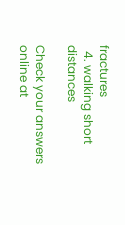fractures
  4. walking short distances

Check your answers online at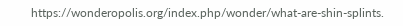https://wonderopolis.org/index.php/wonder/what-are-shin-splints.